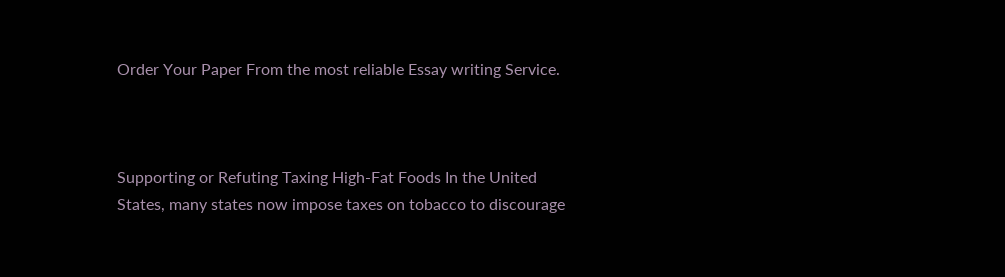Order Your Paper From the most reliable Essay writing Service.



Supporting or Refuting Taxing High-Fat Foods In the United States, many states now impose taxes on tobacco to discourage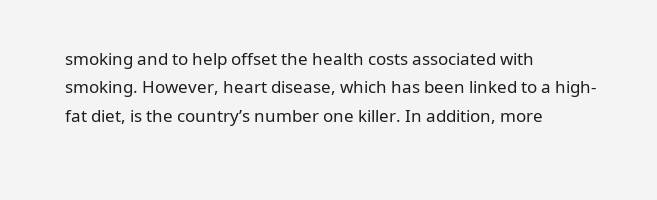smoking and to help offset the health costs associated with smoking. However, heart disease, which has been linked to a high-fat diet, is the country’s number one killer. In addition, more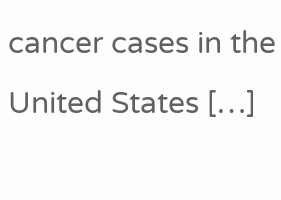cancer cases in the United States […]